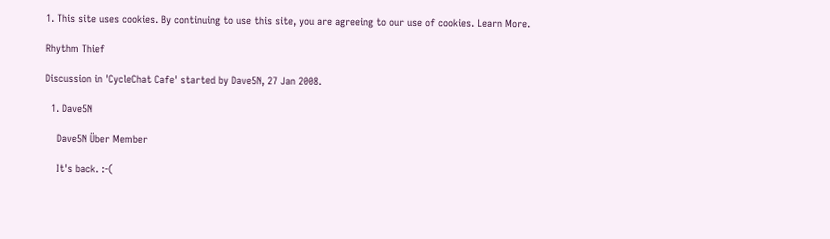1. This site uses cookies. By continuing to use this site, you are agreeing to our use of cookies. Learn More.

Rhythm Thief

Discussion in 'CycleChat Cafe' started by Dave5N, 27 Jan 2008.

  1. Dave5N

    Dave5N Über Member

    It's back. :-(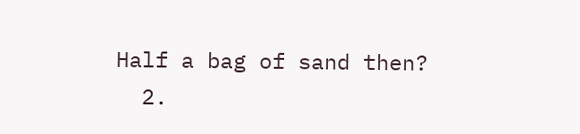Half a bag of sand then?
  2.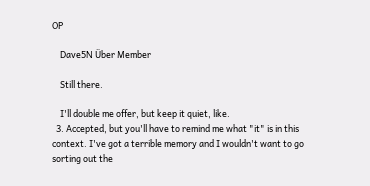OP

    Dave5N Über Member

    Still there.

    I'll double me offer, but keep it quiet, like.
  3. Accepted, but you'll have to remind me what "it" is in this context. I've got a terrible memory and I wouldn't want to go sorting out the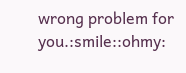wrong problem for you.:smile::ohmy: